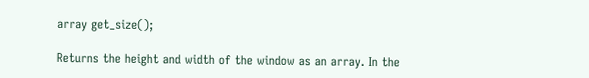array get_size();

Returns the height and width of the window as an array. In the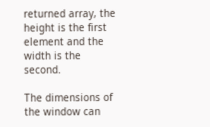returned array, the height is the first element and the width is the second.

The dimensions of the window can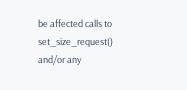be affected calls to set_size_request() and/or any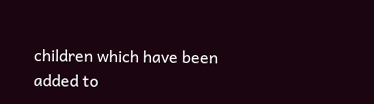children which have been added to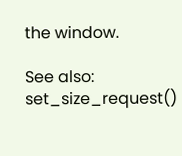the window.

See also: set_size_request()